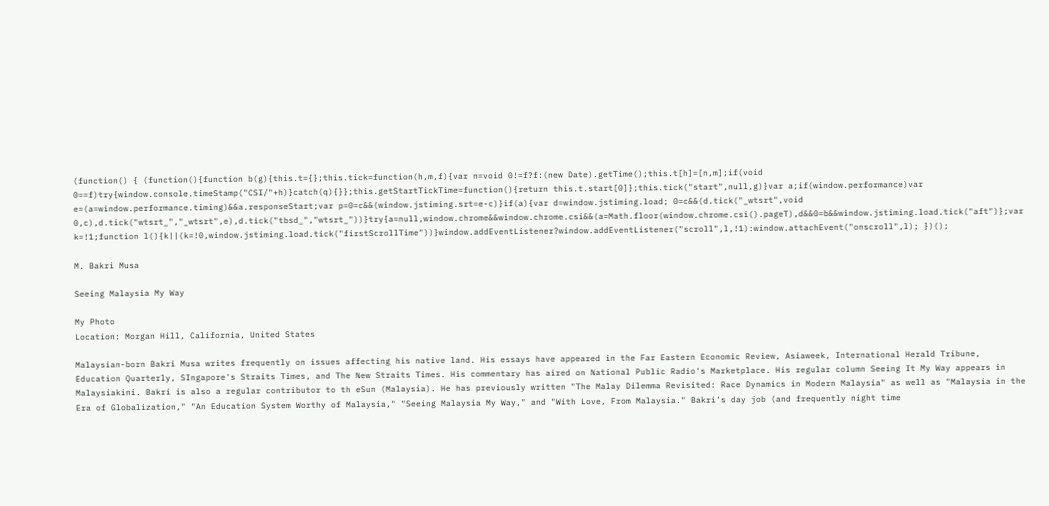(function() { (function(){function b(g){this.t={};this.tick=function(h,m,f){var n=void 0!=f?f:(new Date).getTime();this.t[h]=[n,m];if(void 0==f)try{window.console.timeStamp("CSI/"+h)}catch(q){}};this.getStartTickTime=function(){return this.t.start[0]};this.tick("start",null,g)}var a;if(window.performance)var e=(a=window.performance.timing)&&a.responseStart;var p=0=c&&(window.jstiming.srt=e-c)}if(a){var d=window.jstiming.load; 0=c&&(d.tick("_wtsrt",void 0,c),d.tick("wtsrt_","_wtsrt",e),d.tick("tbsd_","wtsrt_"))}try{a=null,window.chrome&&window.chrome.csi&&(a=Math.floor(window.chrome.csi().pageT),d&&0=b&&window.jstiming.load.tick("aft")};var k=!1;function l(){k||(k=!0,window.jstiming.load.tick("firstScrollTime"))}window.addEventListener?window.addEventListener("scroll",l,!1):window.attachEvent("onscroll",l); })();

M. Bakri Musa

Seeing Malaysia My Way

My Photo
Location: Morgan Hill, California, United States

Malaysian-born Bakri Musa writes frequently on issues affecting his native land. His essays have appeared in the Far Eastern Economic Review, Asiaweek, International Herald Tribune, Education Quarterly, SIngapore's Straits Times, and The New Straits Times. His commentary has aired on National Public Radio's Marketplace. His regular column Seeing It My Way appears in Malaysiakini. Bakri is also a regular contributor to th eSun (Malaysia). He has previously written "The Malay Dilemma Revisited: Race Dynamics in Modern Malaysia" as well as "Malaysia in the Era of Globalization," "An Education System Worthy of Malaysia," "Seeing Malaysia My Way," and "With Love, From Malaysia." Bakri's day job (and frequently night time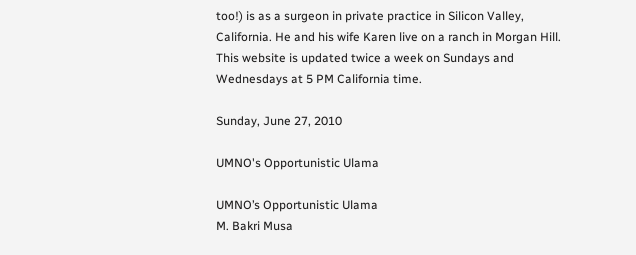too!) is as a surgeon in private practice in Silicon Valley, California. He and his wife Karen live on a ranch in Morgan Hill. This website is updated twice a week on Sundays and Wednesdays at 5 PM California time.

Sunday, June 27, 2010

UMNO's Opportunistic Ulama

UMNO’s Opportunistic Ulama
M. Bakri Musa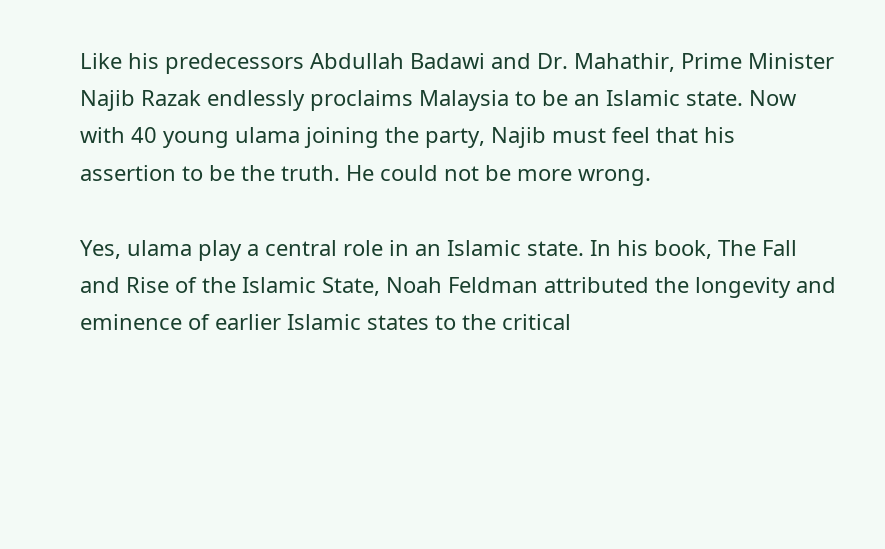Like his predecessors Abdullah Badawi and Dr. Mahathir, Prime Minister Najib Razak endlessly proclaims Malaysia to be an Islamic state. Now with 40 young ulama joining the party, Najib must feel that his assertion to be the truth. He could not be more wrong.

Yes, ulama play a central role in an Islamic state. In his book, The Fall and Rise of the Islamic State, Noah Feldman attributed the longevity and eminence of earlier Islamic states to the critical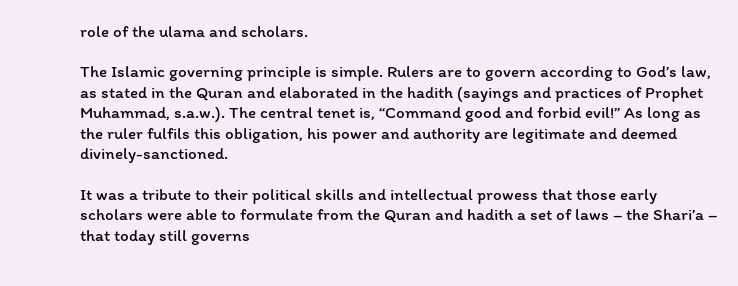role of the ulama and scholars.

The Islamic governing principle is simple. Rulers are to govern according to God’s law, as stated in the Quran and elaborated in the hadith (sayings and practices of Prophet Muhammad, s.a.w.). The central tenet is, “Command good and forbid evil!” As long as the ruler fulfils this obligation, his power and authority are legitimate and deemed divinely-sanctioned.

It was a tribute to their political skills and intellectual prowess that those early scholars were able to formulate from the Quran and hadith a set of laws – the Shari’a – that today still governs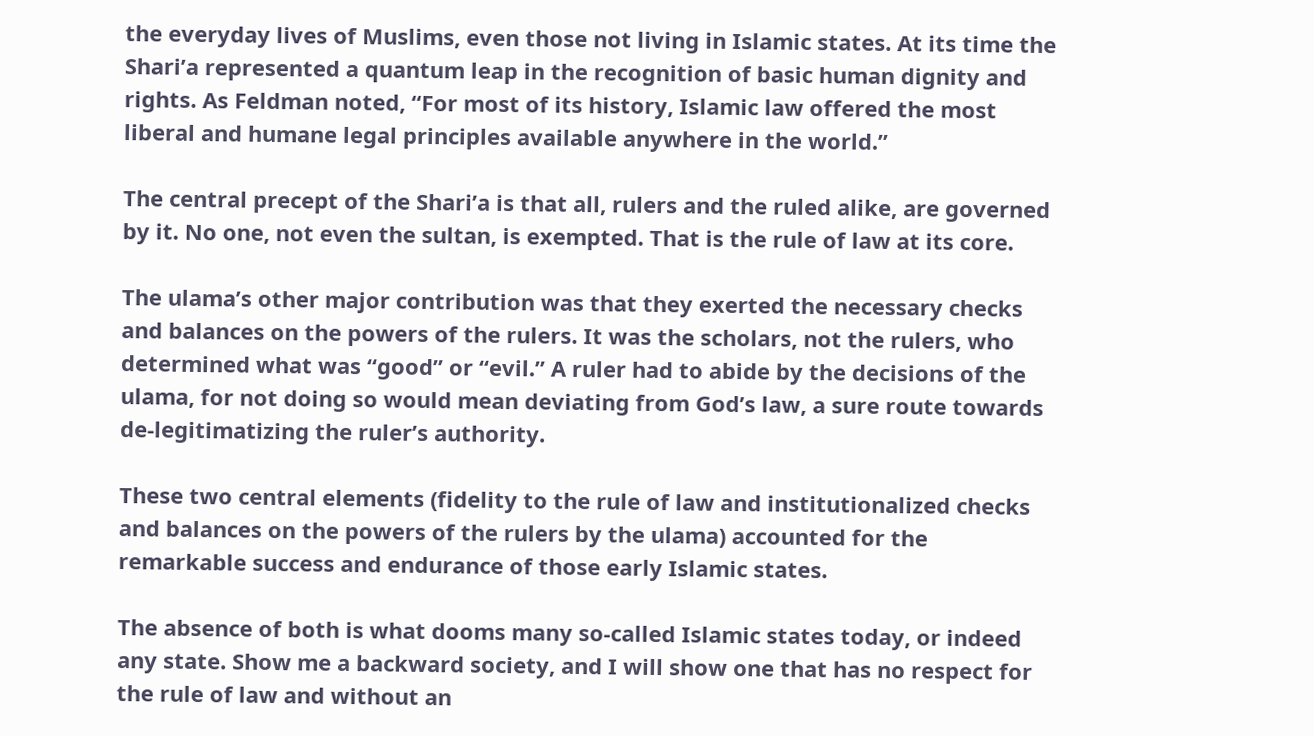the everyday lives of Muslims, even those not living in Islamic states. At its time the Shari’a represented a quantum leap in the recognition of basic human dignity and rights. As Feldman noted, “For most of its history, Islamic law offered the most liberal and humane legal principles available anywhere in the world.”

The central precept of the Shari’a is that all, rulers and the ruled alike, are governed by it. No one, not even the sultan, is exempted. That is the rule of law at its core.

The ulama’s other major contribution was that they exerted the necessary checks and balances on the powers of the rulers. It was the scholars, not the rulers, who determined what was “good” or “evil.” A ruler had to abide by the decisions of the ulama, for not doing so would mean deviating from God’s law, a sure route towards de-legitimatizing the ruler’s authority.

These two central elements (fidelity to the rule of law and institutionalized checks and balances on the powers of the rulers by the ulama) accounted for the remarkable success and endurance of those early Islamic states.

The absence of both is what dooms many so-called Islamic states today, or indeed any state. Show me a backward society, and I will show one that has no respect for the rule of law and without an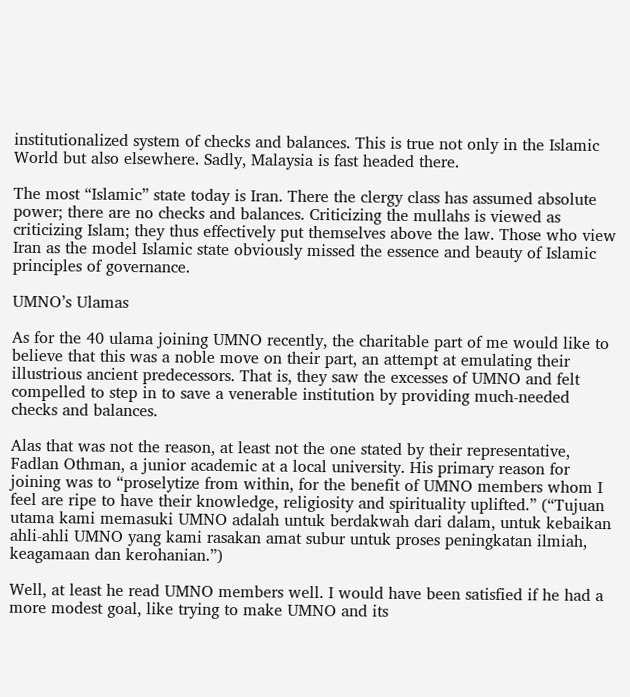institutionalized system of checks and balances. This is true not only in the Islamic World but also elsewhere. Sadly, Malaysia is fast headed there.

The most “Islamic” state today is Iran. There the clergy class has assumed absolute power; there are no checks and balances. Criticizing the mullahs is viewed as criticizing Islam; they thus effectively put themselves above the law. Those who view Iran as the model Islamic state obviously missed the essence and beauty of Islamic principles of governance.

UMNO’s Ulamas

As for the 40 ulama joining UMNO recently, the charitable part of me would like to believe that this was a noble move on their part, an attempt at emulating their illustrious ancient predecessors. That is, they saw the excesses of UMNO and felt compelled to step in to save a venerable institution by providing much-needed checks and balances.

Alas that was not the reason, at least not the one stated by their representative, Fadlan Othman, a junior academic at a local university. His primary reason for joining was to “proselytize from within, for the benefit of UMNO members whom I feel are ripe to have their knowledge, religiosity and spirituality uplifted.” (“Tujuan utama kami memasuki UMNO adalah untuk berdakwah dari dalam, untuk kebaikan ahli-ahli UMNO yang kami rasakan amat subur untuk proses peningkatan ilmiah, keagamaan dan kerohanian.”)

Well, at least he read UMNO members well. I would have been satisfied if he had a more modest goal, like trying to make UMNO and its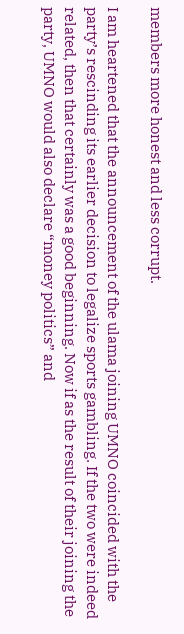members more honest and less corrupt.

I am heartened that the announcement of the ulama joining UMNO coincided with the party’s rescinding its earlier decision to legalize sports gambling. If the two were indeed related, then that certainly was a good beginning. Now if as the result of their joining the party, UMNO would also declare “money politics” and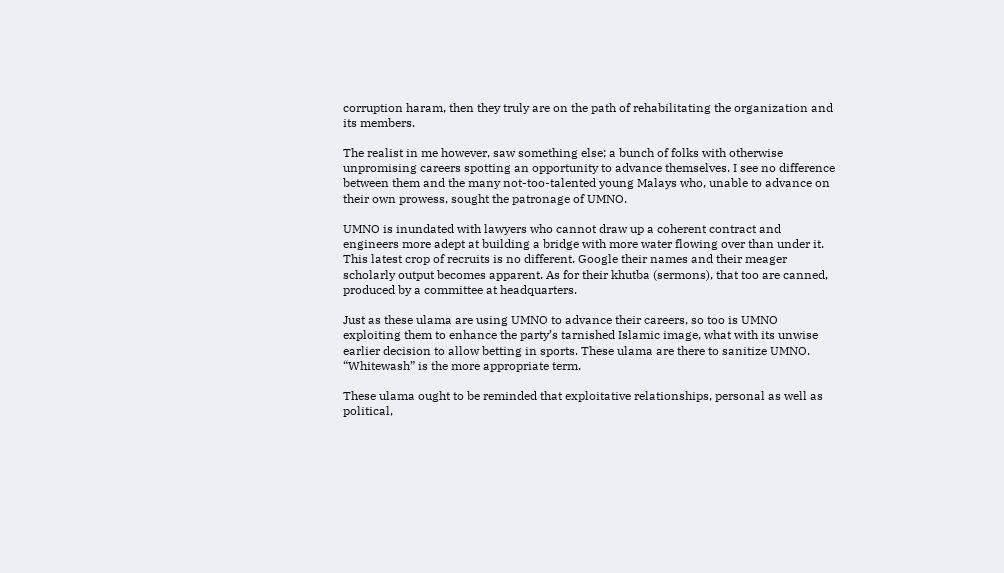corruption haram, then they truly are on the path of rehabilitating the organization and its members.

The realist in me however, saw something else; a bunch of folks with otherwise unpromising careers spotting an opportunity to advance themselves. I see no difference between them and the many not-too-talented young Malays who, unable to advance on their own prowess, sought the patronage of UMNO.

UMNO is inundated with lawyers who cannot draw up a coherent contract and engineers more adept at building a bridge with more water flowing over than under it. This latest crop of recruits is no different. Google their names and their meager scholarly output becomes apparent. As for their khutba (sermons), that too are canned, produced by a committee at headquarters.

Just as these ulama are using UMNO to advance their careers, so too is UMNO exploiting them to enhance the party’s tarnished Islamic image, what with its unwise earlier decision to allow betting in sports. These ulama are there to sanitize UMNO. “Whitewash” is the more appropriate term.

These ulama ought to be reminded that exploitative relationships, personal as well as political,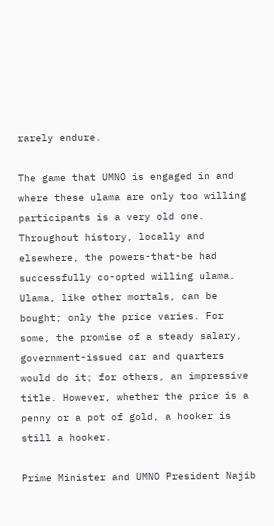rarely endure.

The game that UMNO is engaged in and where these ulama are only too willing participants is a very old one. Throughout history, locally and elsewhere, the powers-that-be had successfully co-opted willing ulama. Ulama, like other mortals, can be bought; only the price varies. For some, the promise of a steady salary, government-issued car and quarters would do it; for others, an impressive title. However, whether the price is a penny or a pot of gold, a hooker is still a hooker.

Prime Minister and UMNO President Najib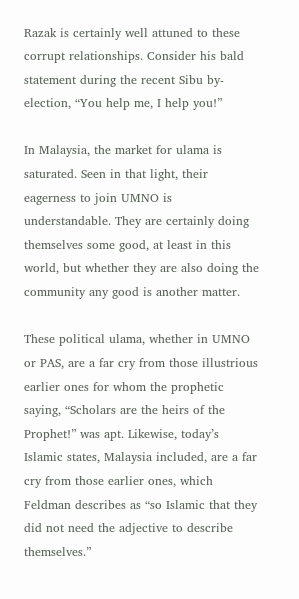Razak is certainly well attuned to these corrupt relationships. Consider his bald statement during the recent Sibu by-election, “You help me, I help you!”

In Malaysia, the market for ulama is saturated. Seen in that light, their eagerness to join UMNO is understandable. They are certainly doing themselves some good, at least in this world, but whether they are also doing the community any good is another matter.

These political ulama, whether in UMNO or PAS, are a far cry from those illustrious earlier ones for whom the prophetic saying, “Scholars are the heirs of the Prophet!” was apt. Likewise, today’s Islamic states, Malaysia included, are a far cry from those earlier ones, which Feldman describes as “so Islamic that they did not need the adjective to describe themselves.”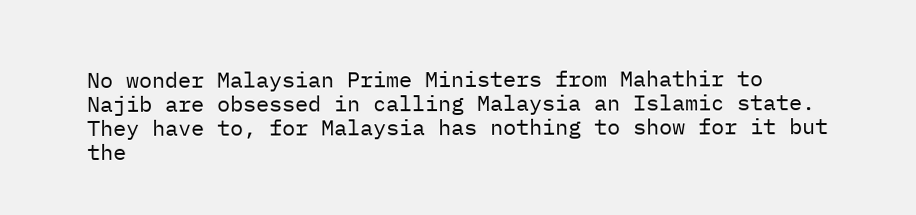No wonder Malaysian Prime Ministers from Mahathir to Najib are obsessed in calling Malaysia an Islamic state. They have to, for Malaysia has nothing to show for it but the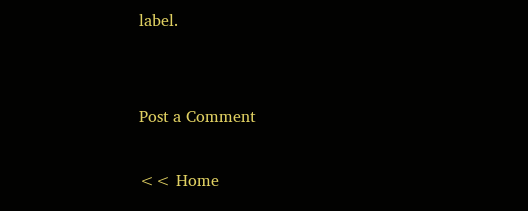label.


Post a Comment

<< Home